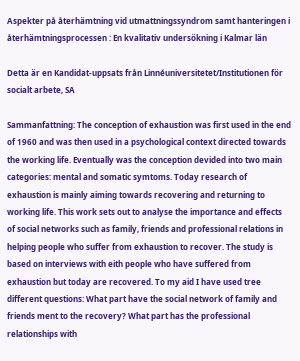Aspekter på återhämtning vid utmattningssyndrom samt hanteringen i återhämtningsprocessen : En kvalitativ undersökning i Kalmar län

Detta är en Kandidat-uppsats från Linnéuniversitetet/Institutionen för socialt arbete, SA

Sammanfattning: The conception of exhaustion was first used in the end of 1960 and was then used in a psychological context directed towards the working life. Eventually was the conception devided into two main categories: mental and somatic symtoms. Today research of exhaustion is mainly aiming towards recovering and returning to working life. This work sets out to analyse the importance and effects of social networks such as family, friends and professional relations in helping people who suffer from exhaustion to recover. The study is based on interviews with eith people who have suffered from exhaustion but today are recovered. To my aid I have used tree different questions: What part have the social network of family and friends ment to the recovery? What part has the professional relationships with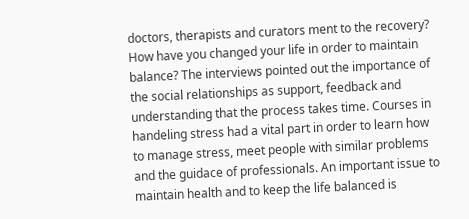doctors, therapists and curators ment to the recovery? How have you changed your life in order to maintain balance? The interviews pointed out the importance of the social relationships as support, feedback and understanding that the process takes time. Courses in handeling stress had a vital part in order to learn how to manage stress, meet people with similar problems and the guidace of professionals. An important issue to maintain health and to keep the life balanced is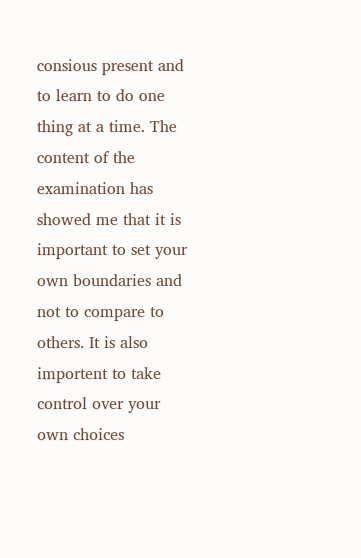consious present and to learn to do one thing at a time. The content of the examination has showed me that it is important to set your own boundaries and not to compare to others. It is also importent to take control over your own choices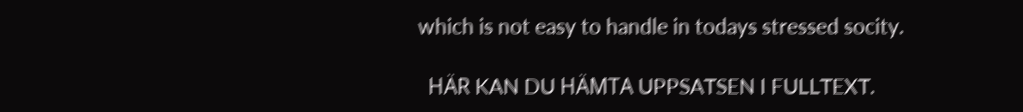which is not easy to handle in todays stressed socity.

  HÄR KAN DU HÄMTA UPPSATSEN I FULLTEXT.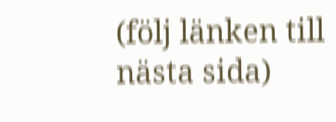(följ länken till nästa sida)